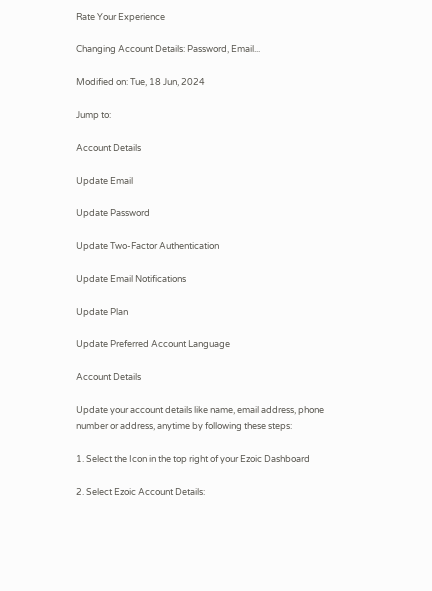Rate Your Experience

Changing Account Details: Password, Email...

Modified on: Tue, 18 Jun, 2024

Jump to:

Account Details

Update Email

Update Password

Update Two-Factor Authentication

Update Email Notifications

Update Plan

Update Preferred Account Language

Account Details

Update your account details like name, email address, phone number or address, anytime by following these steps:

1. Select the Icon in the top right of your Ezoic Dashboard

2. Select Ezoic Account Details: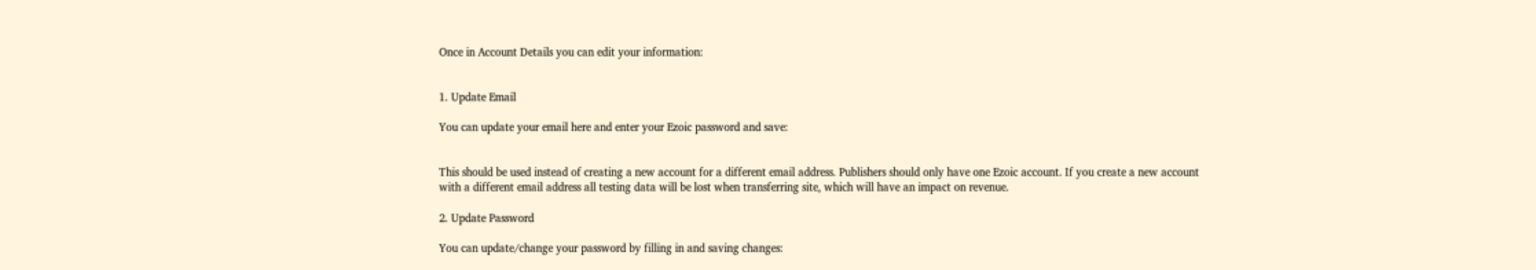Once in Account Details you can edit your information:


1. Update Email

You can update your email here and enter your Ezoic password and save:


This should be used instead of creating a new account for a different email address. Publishers should only have one Ezoic account. If you create a new account with a different email address all testing data will be lost when transferring site, which will have an impact on revenue.

2. Update Password

You can update/change your password by filling in and saving changes: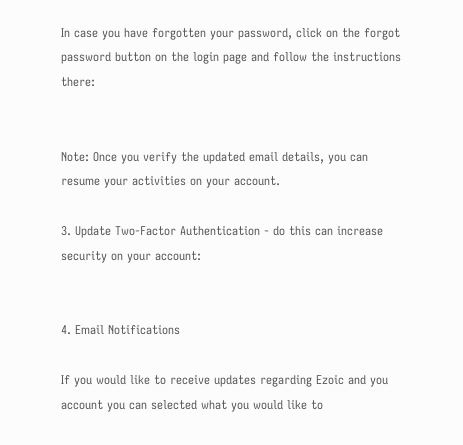In case you have forgotten your password, click on the forgot password button on the login page and follow the instructions there:


Note: Once you verify the updated email details, you can resume your activities on your account.

3. Update Two-Factor Authentication - do this can increase security on your account:


4. Email Notifications

If you would like to receive updates regarding Ezoic and you account you can selected what you would like to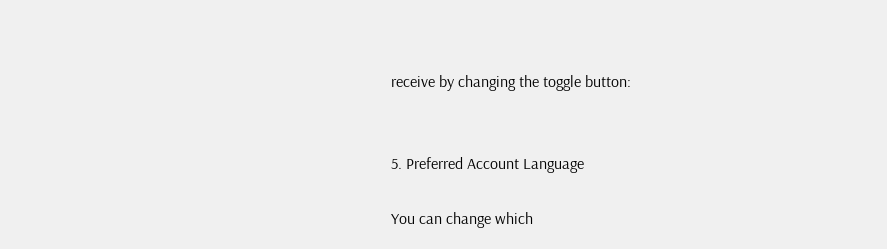receive by changing the toggle button:


5. Preferred Account Language

You can change which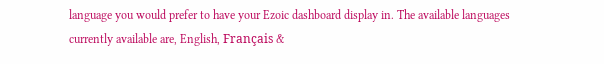language you would prefer to have your Ezoic dashboard display in. The available languages currently available are, English, Français &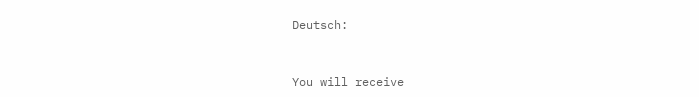Deutsch:


You will receive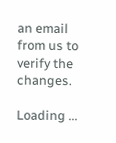an email from us to verify the changes.

Loading ...